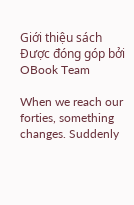Giới thiệu sách
Được đóng góp bởi OBook Team

When we reach our forties, something changes. Suddenly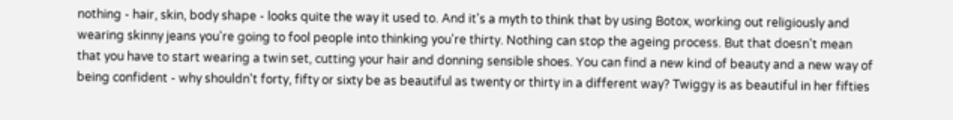nothing - hair, skin, body shape - looks quite the way it used to. And it's a myth to think that by using Botox, working out religiously and wearing skinny jeans you're going to fool people into thinking you're thirty. Nothing can stop the ageing process. But that doesn't mean that you have to start wearing a twin set, cutting your hair and donning sensible shoes. You can find a new kind of beauty and a new way of being confident - why shouldn't forty, fifty or sixty be as beautiful as twenty or thirty in a different way? Twiggy is as beautiful in her fifties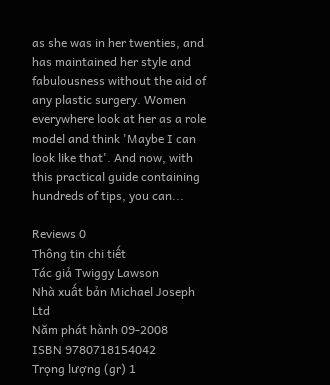as she was in her twenties, and has maintained her style and fabulousness without the aid of any plastic surgery. Women everywhere look at her as a role model and think 'Maybe I can look like that'. And now, with this practical guide containing hundreds of tips, you can...

Reviews 0
Thông tin chi tiết
Tác giả Twiggy Lawson
Nhà xuất bản Michael Joseph Ltd
Năm phát hành 09-2008
ISBN 9780718154042
Trọng lượng (gr) 1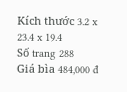Kích thước 3.2 x 23.4 x 19.4
Số trang 288
Giá bìa 484,000 đ